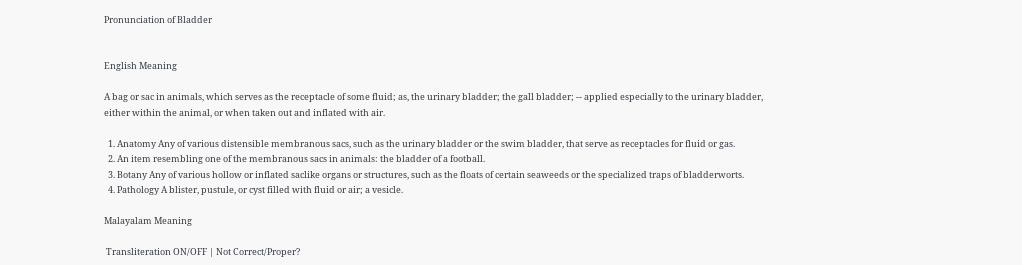Pronunciation of Bladder


English Meaning

A bag or sac in animals, which serves as the receptacle of some fluid; as, the urinary bladder; the gall bladder; -- applied especially to the urinary bladder, either within the animal, or when taken out and inflated with air.

  1. Anatomy Any of various distensible membranous sacs, such as the urinary bladder or the swim bladder, that serve as receptacles for fluid or gas.
  2. An item resembling one of the membranous sacs in animals: the bladder of a football.
  3. Botany Any of various hollow or inflated saclike organs or structures, such as the floats of certain seaweeds or the specialized traps of bladderworts.
  4. Pathology A blister, pustule, or cyst filled with fluid or air; a vesicle.

Malayalam Meaning

 Transliteration ON/OFF | Not Correct/Proper?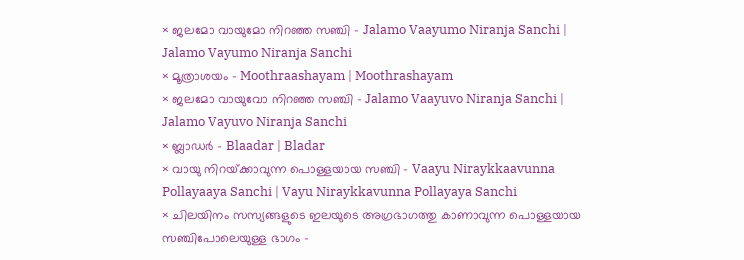× ജലമോ വായുമോ നിറഞ്ഞ സഞ്ചി - Jalamo Vaayumo Niranja Sanchi | Jalamo Vayumo Niranja Sanchi
× മൂത്രാശയം - Moothraashayam | Moothrashayam
× ജലമോ വായുവോ നിറഞ്ഞ സഞ്ചി - Jalamo Vaayuvo Niranja Sanchi | Jalamo Vayuvo Niranja Sanchi
× ബ്ലാഡര്‍ - Blaadar | Bladar
× വായു നിറയ്‌ക്കാവുന്ന പൊള്ളയായ സഞ്ചി - Vaayu Niraykkaavunna Pollayaaya Sanchi | Vayu Niraykkavunna Pollayaya Sanchi
× ചിലയിനം സസ്യങ്ങളുടെ ഇലയുടെ അഗ്രഭാഗത്തു കാണാവുന്ന പൊള്ളയായ സഞ്ചിപോലെയുള്ള ഭാഗം -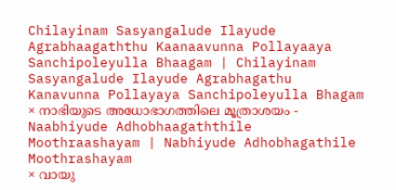Chilayinam Sasyangalude Ilayude Agrabhaagaththu Kaanaavunna Pollayaaya Sanchipoleyulla Bhaagam | Chilayinam Sasyangalude Ilayude Agrabhagathu Kanavunna Pollayaya Sanchipoleyulla Bhagam
× നാഭിയുടെ അധോഭാഗത്തിലെ മൂത്രാശയം - Naabhiyude Adhobhaagaththile Moothraashayam | Nabhiyude Adhobhagathile Moothrashayam
× വായു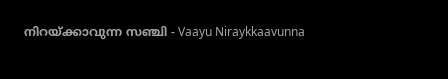നിറയ്ക്കാവുന്ന സഞ്ചി - Vaayu Niraykkaavunna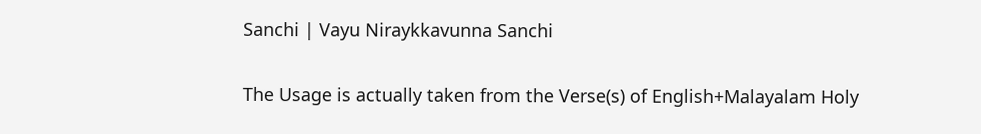Sanchi | Vayu Niraykkavunna Sanchi


The Usage is actually taken from the Verse(s) of English+Malayalam Holy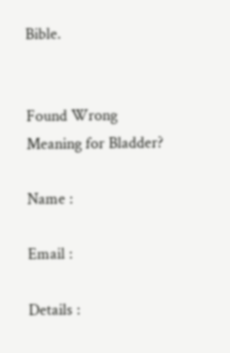Bible.


Found Wrong Meaning for Bladder?

Name :

Email :

Details :